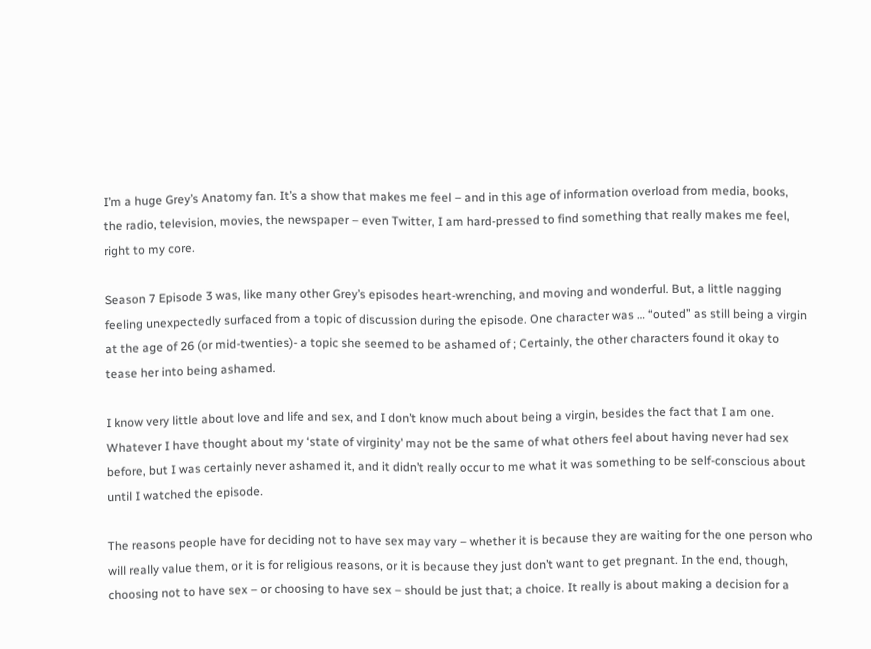I’m a huge Grey’s Anatomy fan. It’s a show that makes me feel – and in this age of information overload from media, books, the radio, television, movies, the newspaper – even Twitter, I am hard-pressed to find something that really makes me feel, right to my core.

Season 7 Episode 3 was, like many other Grey’s episodes heart-wrenching, and moving and wonderful. But, a little nagging feeling unexpectedly surfaced from a topic of discussion during the episode. One character was … “outed” as still being a virgin at the age of 26 (or mid-twenties)- a topic she seemed to be ashamed of ; Certainly, the other characters found it okay to tease her into being ashamed.

I know very little about love and life and sex, and I don’t know much about being a virgin, besides the fact that I am one. Whatever I have thought about my ‘state of virginity’ may not be the same of what others feel about having never had sex before, but I was certainly never ashamed it, and it didn’t really occur to me what it was something to be self-conscious about until I watched the episode.

The reasons people have for deciding not to have sex may vary – whether it is because they are waiting for the one person who will really value them, or it is for religious reasons, or it is because they just don’t want to get pregnant. In the end, though, choosing not to have sex – or choosing to have sex – should be just that; a choice. It really is about making a decision for a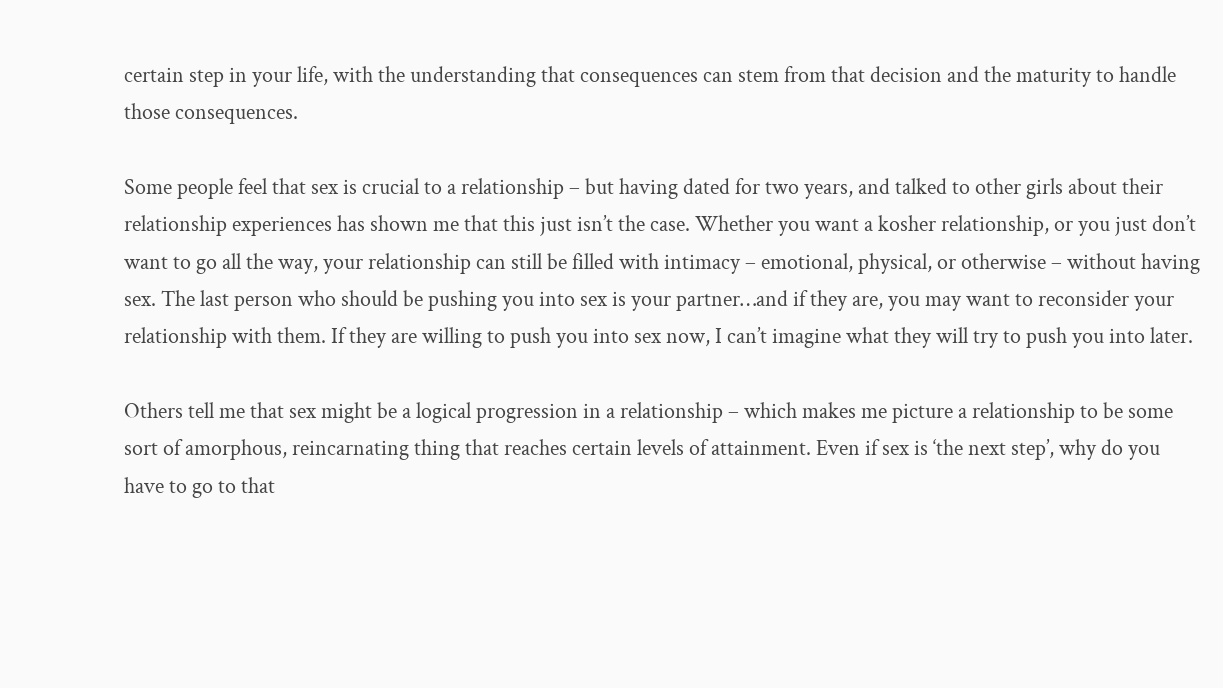certain step in your life, with the understanding that consequences can stem from that decision and the maturity to handle those consequences.

Some people feel that sex is crucial to a relationship – but having dated for two years, and talked to other girls about their relationship experiences has shown me that this just isn’t the case. Whether you want a kosher relationship, or you just don’t want to go all the way, your relationship can still be filled with intimacy – emotional, physical, or otherwise – without having sex. The last person who should be pushing you into sex is your partner…and if they are, you may want to reconsider your relationship with them. If they are willing to push you into sex now, I can’t imagine what they will try to push you into later.

Others tell me that sex might be a logical progression in a relationship – which makes me picture a relationship to be some sort of amorphous, reincarnating thing that reaches certain levels of attainment. Even if sex is ‘the next step’, why do you have to go to that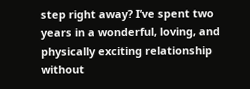step right away? I’ve spent two years in a wonderful, loving, and physically exciting relationship without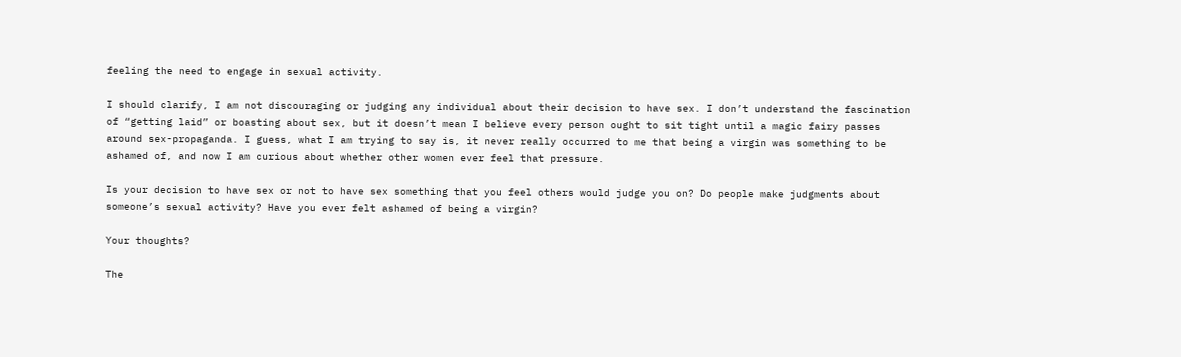feeling the need to engage in sexual activity.

I should clarify, I am not discouraging or judging any individual about their decision to have sex. I don’t understand the fascination of “getting laid” or boasting about sex, but it doesn’t mean I believe every person ought to sit tight until a magic fairy passes around sex-propaganda. I guess, what I am trying to say is, it never really occurred to me that being a virgin was something to be ashamed of, and now I am curious about whether other women ever feel that pressure.

Is your decision to have sex or not to have sex something that you feel others would judge you on? Do people make judgments about someone’s sexual activity? Have you ever felt ashamed of being a virgin?

Your thoughts?

The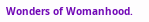Wonders of Womanhood.